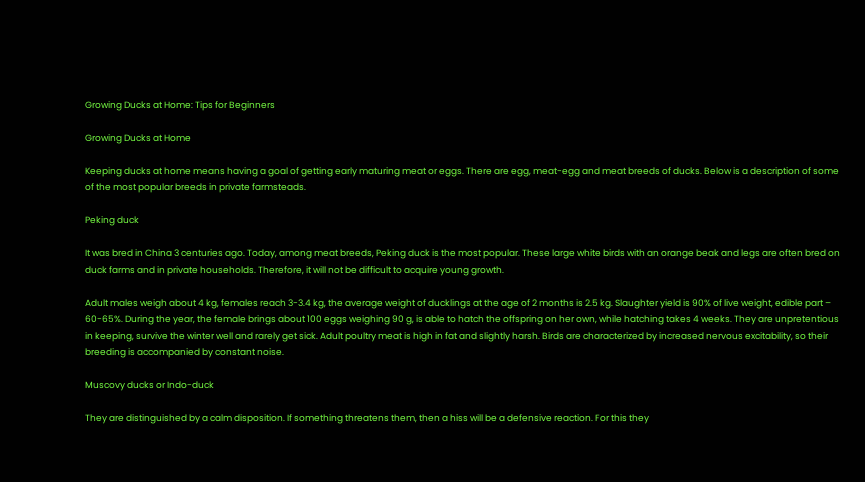Growing Ducks at Home: Tips for Beginners

Growing Ducks at Home

Keeping ducks at home means having a goal of getting early maturing meat or eggs. There are egg, meat-egg and meat breeds of ducks. Below is a description of some of the most popular breeds in private farmsteads.

Peking duck

It was bred in China 3 centuries ago. Today, among meat breeds, Peking duck is the most popular. These large white birds with an orange beak and legs are often bred on duck farms and in private households. Therefore, it will not be difficult to acquire young growth.

Adult males weigh about 4 kg, females reach 3-3.4 kg, the average weight of ducklings at the age of 2 months is 2.5 kg. Slaughter yield is 90% of live weight, edible part – 60-65%. During the year, the female brings about 100 eggs weighing 90 g, is able to hatch the offspring on her own, while hatching takes 4 weeks. They are unpretentious in keeping, survive the winter well and rarely get sick. Adult poultry meat is high in fat and slightly harsh. Birds are characterized by increased nervous excitability, so their breeding is accompanied by constant noise.

Muscovy ducks or Indo-duck

They are distinguished by a calm disposition. If something threatens them, then a hiss will be a defensive reaction. For this they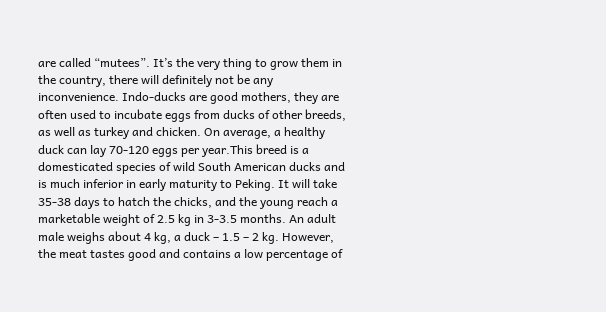are called “mutees”. It’s the very thing to grow them in the country, there will definitely not be any inconvenience. Indo-ducks are good mothers, they are often used to incubate eggs from ducks of other breeds, as well as turkey and chicken. On average, a healthy duck can lay 70-120 eggs per year.This breed is a domesticated species of wild South American ducks and is much inferior in early maturity to Peking. It will take 35-38 days to hatch the chicks, and the young reach a marketable weight of 2.5 kg in 3-3.5 months. An adult male weighs about 4 kg, a duck – 1.5 – 2 kg. However, the meat tastes good and contains a low percentage of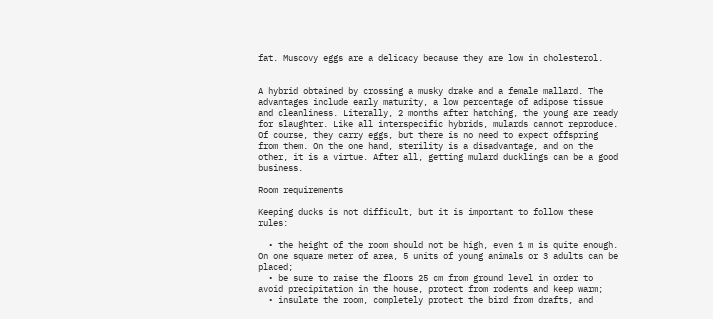fat. Muscovy eggs are a delicacy because they are low in cholesterol.


A hybrid obtained by crossing a musky drake and a female mallard. The advantages include early maturity, a low percentage of adipose tissue and cleanliness. Literally, 2 months after hatching, the young are ready for slaughter. Like all interspecific hybrids, mulards cannot reproduce. Of course, they carry eggs, but there is no need to expect offspring from them. On the one hand, sterility is a disadvantage, and on the other, it is a virtue. After all, getting mulard ducklings can be a good business.

Room requirements

Keeping ducks is not difficult, but it is important to follow these rules:

  • the height of the room should not be high, even 1 m is quite enough. On one square meter of area, 5 units of young animals or 3 adults can be placed;
  • be sure to raise the floors 25 cm from ground level in order to avoid precipitation in the house, protect from rodents and keep warm;
  • insulate the room, completely protect the bird from drafts, and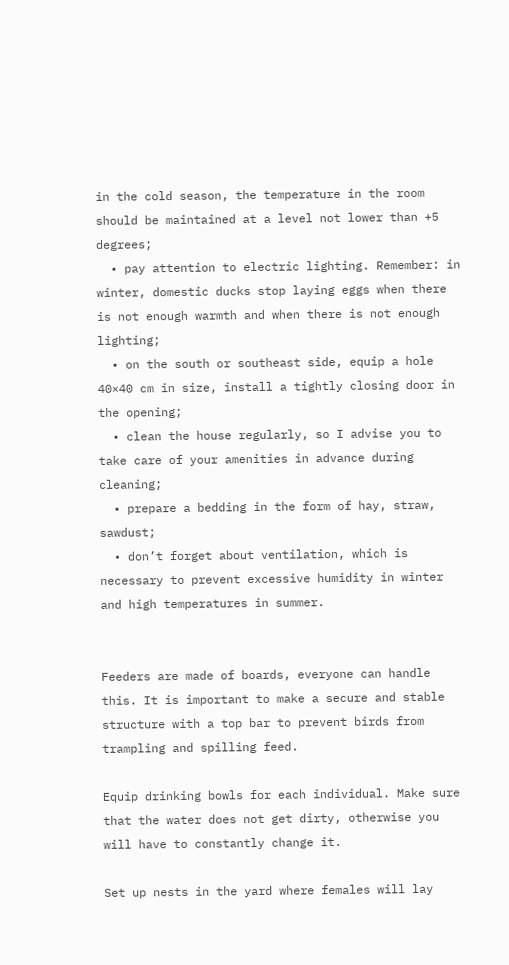in the cold season, the temperature in the room should be maintained at a level not lower than +5 degrees;
  • pay attention to electric lighting. Remember: in winter, domestic ducks stop laying eggs when there is not enough warmth and when there is not enough lighting;
  • on the south or southeast side, equip a hole 40×40 cm in size, install a tightly closing door in the opening;
  • clean the house regularly, so I advise you to take care of your amenities in advance during cleaning;
  • prepare a bedding in the form of hay, straw, sawdust;
  • don’t forget about ventilation, which is necessary to prevent excessive humidity in winter and high temperatures in summer.


Feeders are made of boards, everyone can handle this. It is important to make a secure and stable structure with a top bar to prevent birds from trampling and spilling feed.

Equip drinking bowls for each individual. Make sure that the water does not get dirty, otherwise you will have to constantly change it.

Set up nests in the yard where females will lay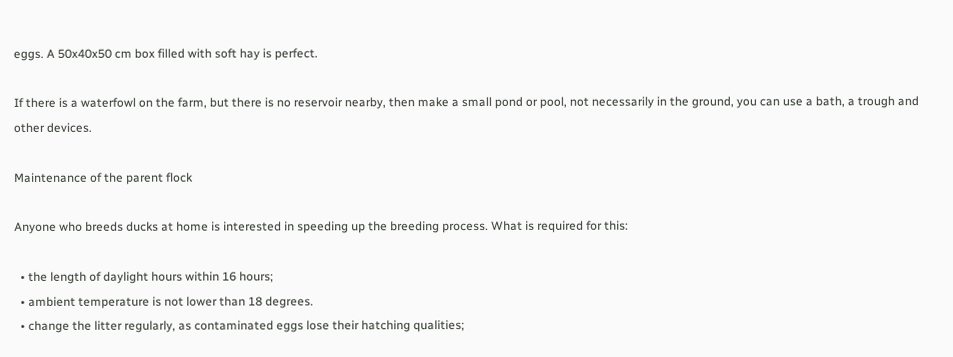eggs. A 50x40x50 cm box filled with soft hay is perfect.

If there is a waterfowl on the farm, but there is no reservoir nearby, then make a small pond or pool, not necessarily in the ground, you can use a bath, a trough and other devices.

Maintenance of the parent flock

Anyone who breeds ducks at home is interested in speeding up the breeding process. What is required for this:

  • the length of daylight hours within 16 hours;
  • ambient temperature is not lower than 18 degrees.
  • change the litter regularly, as contaminated eggs lose their hatching qualities;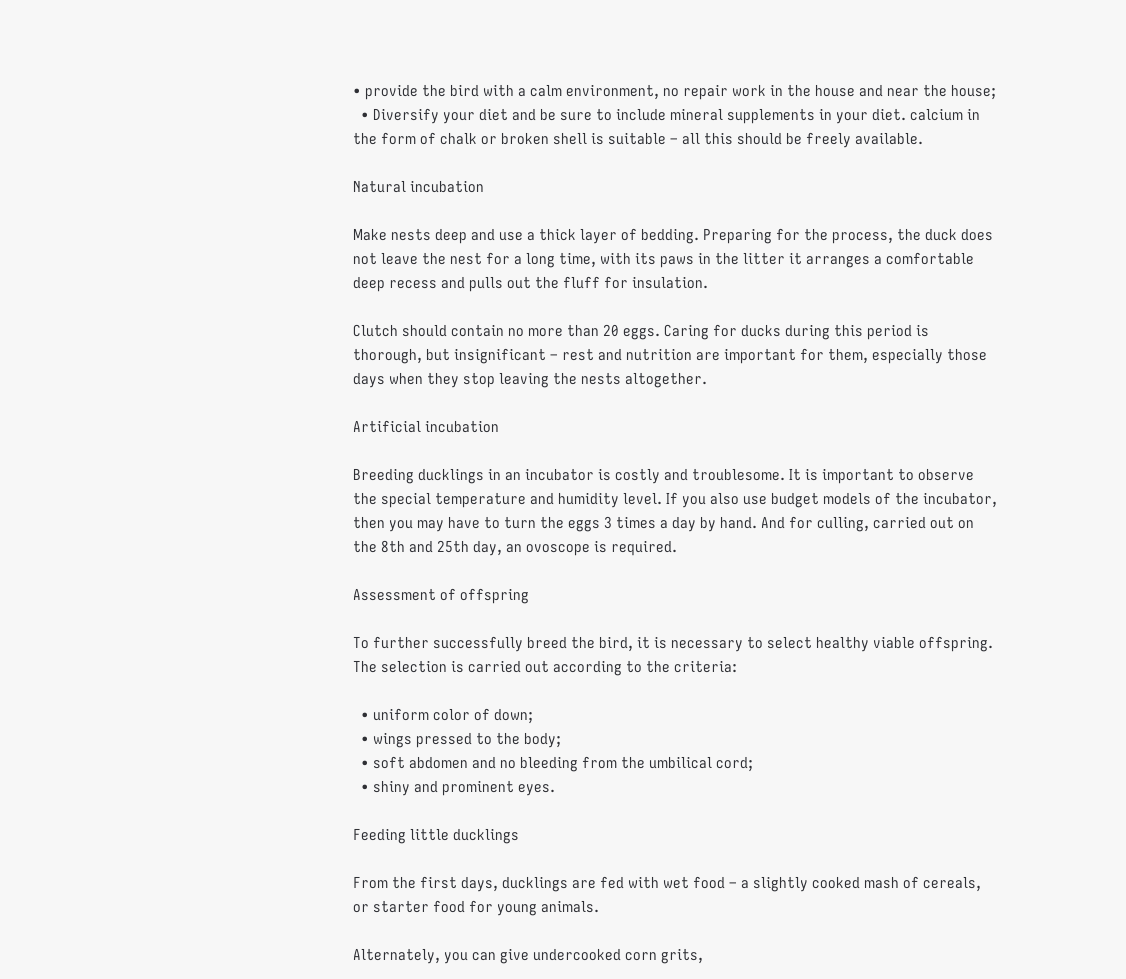• provide the bird with a calm environment, no repair work in the house and near the house;
  • Diversify your diet and be sure to include mineral supplements in your diet. calcium in the form of chalk or broken shell is suitable – all this should be freely available.

Natural incubation

Make nests deep and use a thick layer of bedding. Preparing for the process, the duck does not leave the nest for a long time, with its paws in the litter it arranges a comfortable deep recess and pulls out the fluff for insulation.

Clutch should contain no more than 20 eggs. Caring for ducks during this period is thorough, but insignificant – rest and nutrition are important for them, especially those days when they stop leaving the nests altogether.

Artificial incubation

Breeding ducklings in an incubator is costly and troublesome. It is important to observe the special temperature and humidity level. If you also use budget models of the incubator, then you may have to turn the eggs 3 times a day by hand. And for culling, carried out on the 8th and 25th day, an ovoscope is required.

Assessment of offspring

To further successfully breed the bird, it is necessary to select healthy viable offspring. The selection is carried out according to the criteria:

  • uniform color of down;
  • wings pressed to the body;
  • soft abdomen and no bleeding from the umbilical cord;
  • shiny and prominent eyes.

Feeding little ducklings

From the first days, ducklings are fed with wet food – a slightly cooked mash of cereals, or starter food for young animals.

Alternately, you can give undercooked corn grits,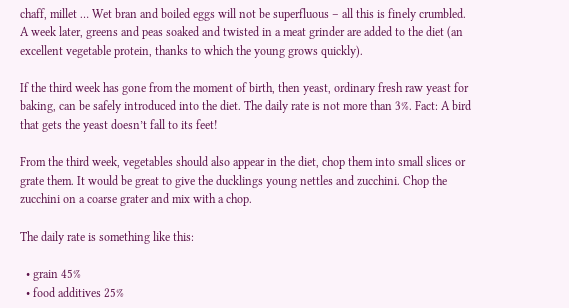chaff, millet … Wet bran and boiled eggs will not be superfluous – all this is finely crumbled. A week later, greens and peas soaked and twisted in a meat grinder are added to the diet (an excellent vegetable protein, thanks to which the young grows quickly).

If the third week has gone from the moment of birth, then yeast, ordinary fresh raw yeast for baking, can be safely introduced into the diet. The daily rate is not more than 3%. Fact: A bird that gets the yeast doesn’t fall to its feet!

From the third week, vegetables should also appear in the diet, chop them into small slices or grate them. It would be great to give the ducklings young nettles and zucchini. Chop the zucchini on a coarse grater and mix with a chop.

The daily rate is something like this:

  • grain 45%
  • food additives 25%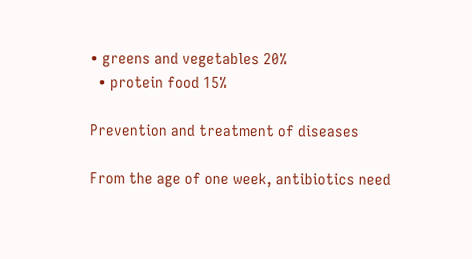• greens and vegetables 20%
  • protein food 15%

Prevention and treatment of diseases

From the age of one week, antibiotics need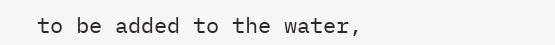to be added to the water,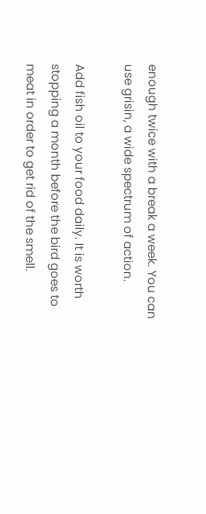enough twice with a break a week. You can use grisin, a wide spectrum of action.

Add fish oil to your food daily. It is worth stopping a month before the bird goes to meat in order to get rid of the smell.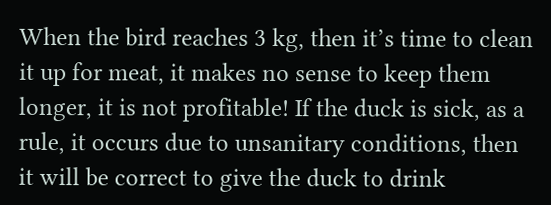When the bird reaches 3 kg, then it’s time to clean it up for meat, it makes no sense to keep them longer, it is not profitable! If the duck is sick, as a rule, it occurs due to unsanitary conditions, then it will be correct to give the duck to drink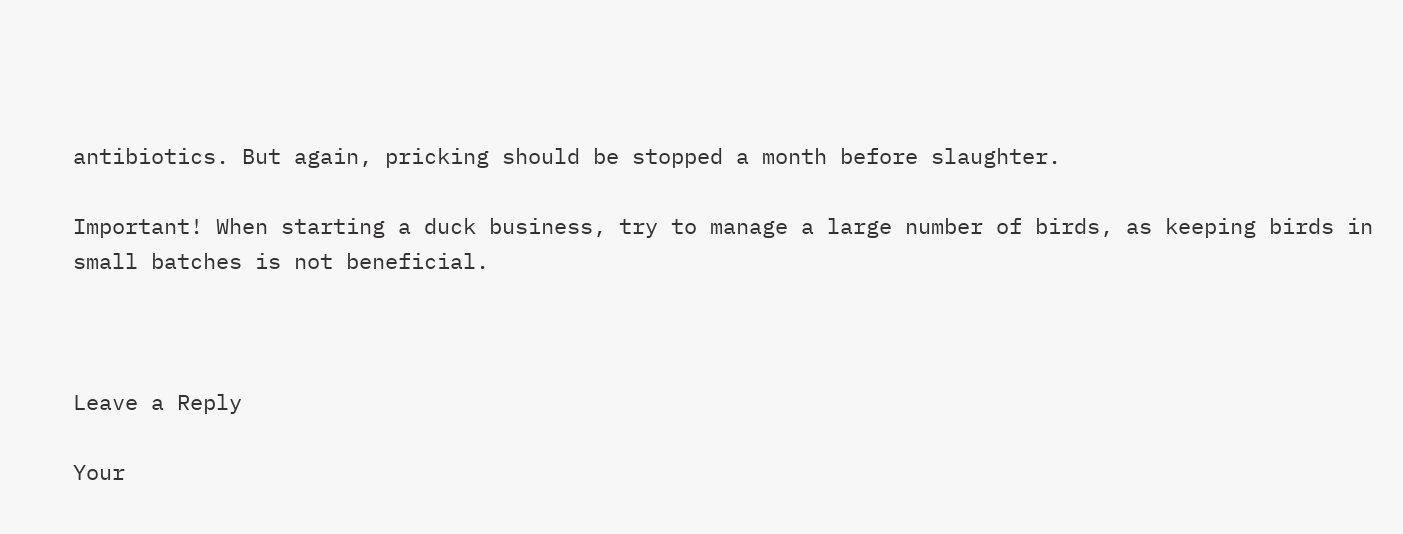antibiotics. But again, pricking should be stopped a month before slaughter.

Important! When starting a duck business, try to manage a large number of birds, as keeping birds in small batches is not beneficial.



Leave a Reply

Your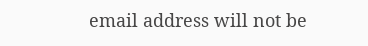email address will not be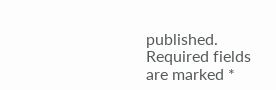published. Required fields are marked *